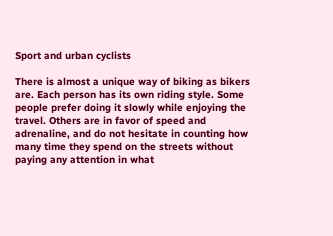Sport and urban cyclists

There is almost a unique way of biking as bikers are. Each person has its own riding style. Some people prefer doing it slowly while enjoying the travel. Others are in favor of speed and adrenaline, and do not hesitate in counting how many time they spend on the streets without paying any attention in what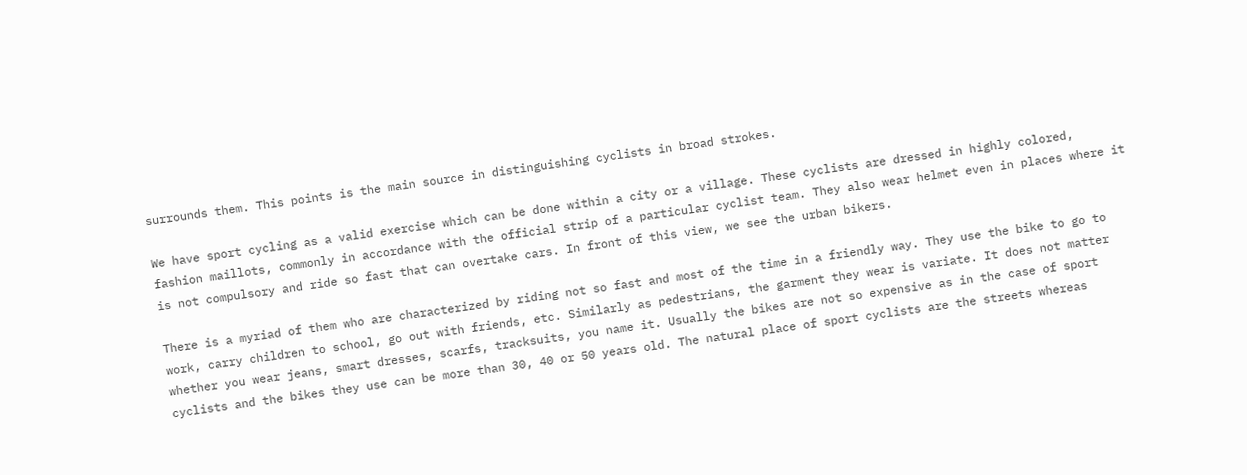surrounds them. This points is the main source in distinguishing cyclists in broad strokes.

We have sport cycling as a valid exercise which can be done within a city or a village. These cyclists are dressed in highly colored, fashion maillots, commonly in accordance with the official strip of a particular cyclist team. They also wear helmet even in places where it is not compulsory and ride so fast that can overtake cars. In front of this view, we see the urban bikers.

There is a myriad of them who are characterized by riding not so fast and most of the time in a friendly way. They use the bike to go to work, carry children to school, go out with friends, etc. Similarly as pedestrians, the garment they wear is variate. It does not matter whether you wear jeans, smart dresses, scarfs, tracksuits, you name it. Usually the bikes are not so expensive as in the case of sport cyclists and the bikes they use can be more than 30, 40 or 50 years old. The natural place of sport cyclists are the streets whereas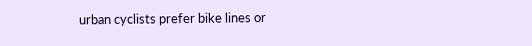urban cyclists prefer bike lines or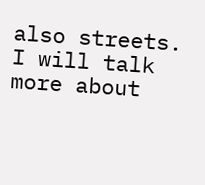also streets. I will talk more about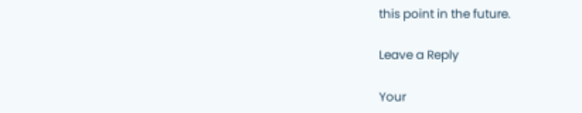this point in the future.

Leave a Reply

Your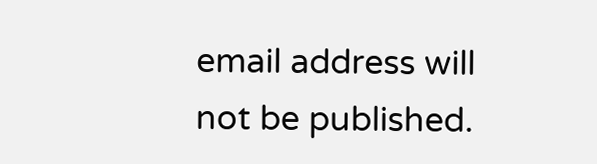email address will not be published.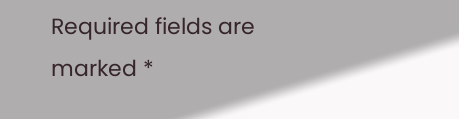Required fields are marked *